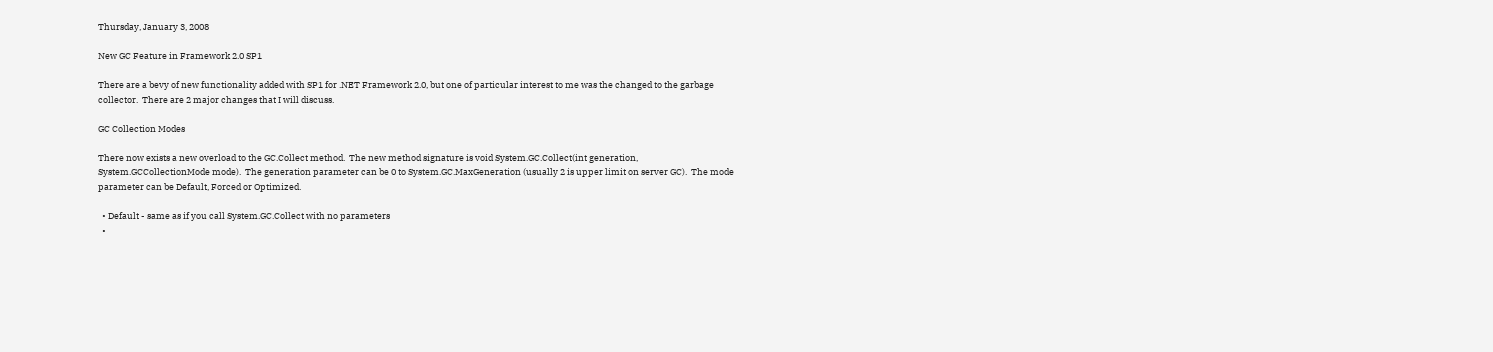Thursday, January 3, 2008

New GC Feature in Framework 2.0 SP1

There are a bevy of new functionality added with SP1 for .NET Framework 2.0, but one of particular interest to me was the changed to the garbage collector.  There are 2 major changes that I will discuss.

GC Collection Modes

There now exists a new overload to the GC.Collect method.  The new method signature is void System.GC.Collect(int generation, System.GCCollectionMode mode).  The generation parameter can be 0 to System.GC.MaxGeneration (usually 2 is upper limit on server GC).  The mode parameter can be Default, Forced or Optimized.

  • Default - same as if you call System.GC.Collect with no parameters
  •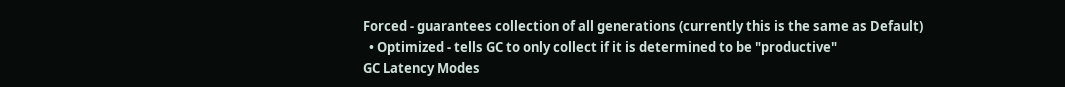Forced - guarantees collection of all generations (currently this is the same as Default)
  • Optimized - tells GC to only collect if it is determined to be "productive"
GC Latency Modes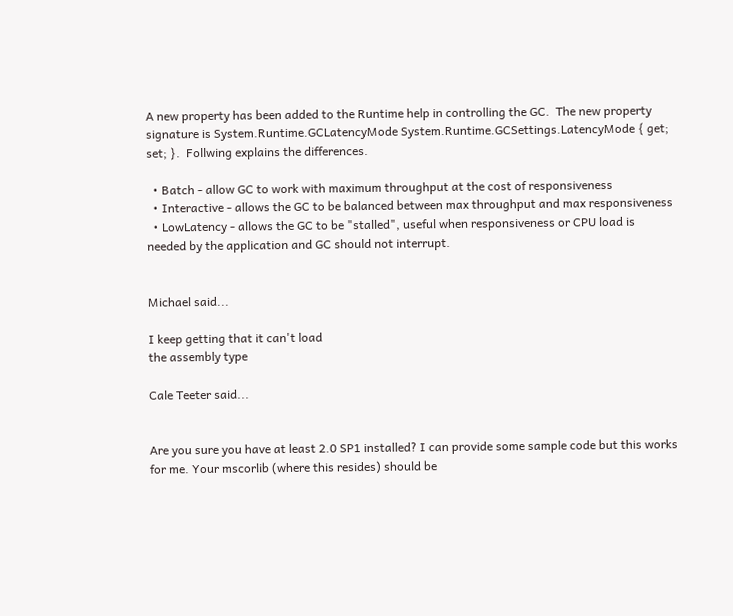A new property has been added to the Runtime help in controlling the GC.  The new property signature is System.Runtime.GCLatencyMode System.Runtime.GCSettings.LatencyMode { get; set; }.  Follwing explains the differences.

  • Batch - allow GC to work with maximum throughput at the cost of responsiveness
  • Interactive - allows the GC to be balanced between max throughput and max responsiveness
  • LowLatency - allows the GC to be "stalled", useful when responsiveness or CPU load is needed by the application and GC should not interrupt.


Michael said...

I keep getting that it can't load
the assembly type

Cale Teeter said...


Are you sure you have at least 2.0 SP1 installed? I can provide some sample code but this works for me. Your mscorlib (where this resides) should be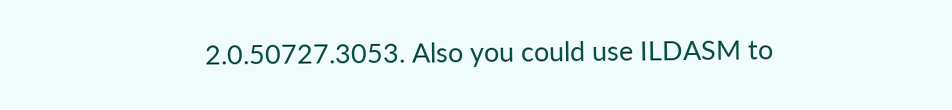2.0.50727.3053. Also you could use ILDASM to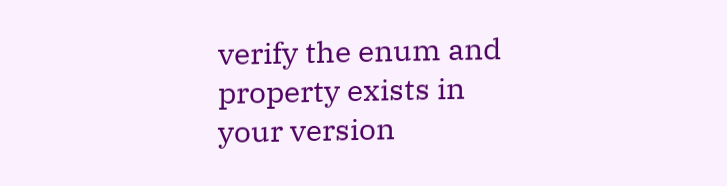verify the enum and property exists in your version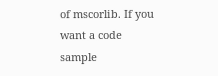of mscorlib. If you want a code sample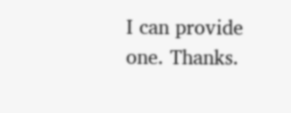I can provide one. Thanks.